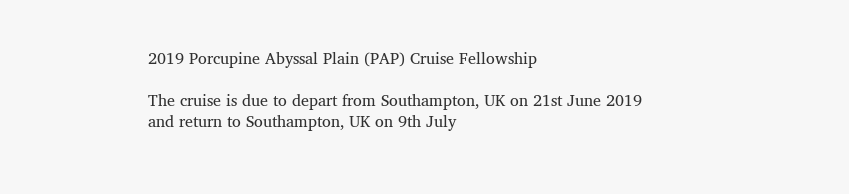2019 Porcupine Abyssal Plain (PAP) Cruise Fellowship

The cruise is due to depart from Southampton, UK on 21st June 2019 and return to Southampton, UK on 9th July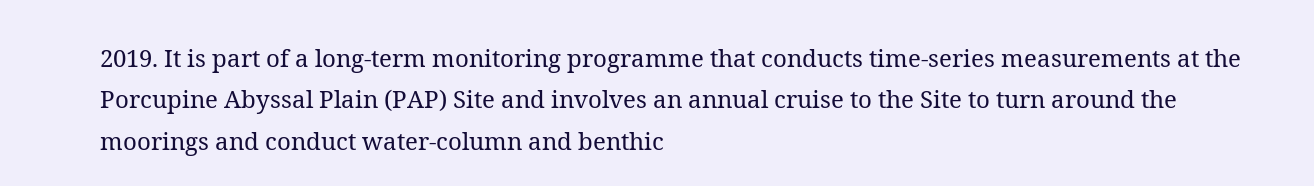2019. It is part of a long-term monitoring programme that conducts time-series measurements at the Porcupine Abyssal Plain (PAP) Site and involves an annual cruise to the Site to turn around the moorings and conduct water-column and benthic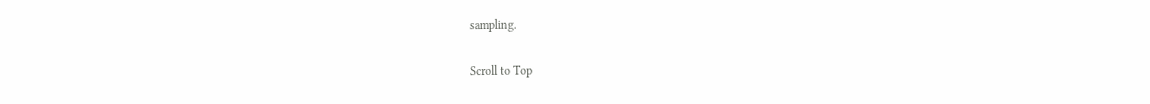sampling.

Scroll to Top